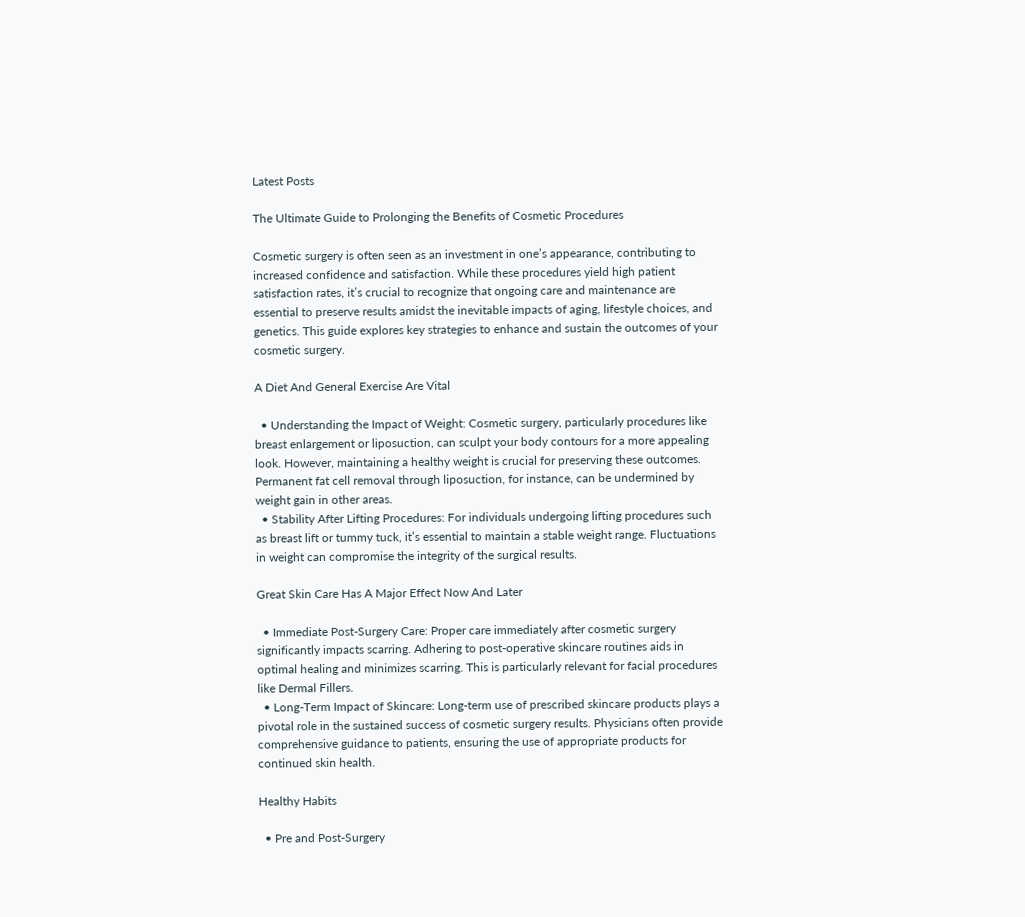Latest Posts

The Ultimate Guide to Prolonging the Benefits of Cosmetic Procedures

Cosmetic surgery is often seen as an investment in one’s appearance, contributing to increased confidence and satisfaction. While these procedures yield high patient satisfaction rates, it’s crucial to recognize that ongoing care and maintenance are essential to preserve results amidst the inevitable impacts of aging, lifestyle choices, and genetics. This guide explores key strategies to enhance and sustain the outcomes of your cosmetic surgery.

A Diet And General Exercise Are Vital

  • Understanding the Impact of Weight: Cosmetic surgery, particularly procedures like breast enlargement or liposuction, can sculpt your body contours for a more appealing look. However, maintaining a healthy weight is crucial for preserving these outcomes. Permanent fat cell removal through liposuction, for instance, can be undermined by weight gain in other areas.
  • Stability After Lifting Procedures: For individuals undergoing lifting procedures such as breast lift or tummy tuck, it’s essential to maintain a stable weight range. Fluctuations in weight can compromise the integrity of the surgical results.

Great Skin Care Has A Major Effect Now And Later

  • Immediate Post-Surgery Care: Proper care immediately after cosmetic surgery significantly impacts scarring. Adhering to post-operative skincare routines aids in optimal healing and minimizes scarring. This is particularly relevant for facial procedures like Dermal Fillers.
  • Long-Term Impact of Skincare: Long-term use of prescribed skincare products plays a pivotal role in the sustained success of cosmetic surgery results. Physicians often provide comprehensive guidance to patients, ensuring the use of appropriate products for continued skin health.

Healthy Habits

  • Pre and Post-Surgery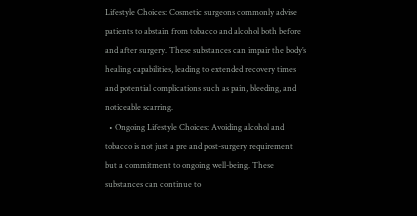Lifestyle Choices: Cosmetic surgeons commonly advise patients to abstain from tobacco and alcohol both before and after surgery. These substances can impair the body’s healing capabilities, leading to extended recovery times and potential complications such as pain, bleeding, and noticeable scarring.
  • Ongoing Lifestyle Choices: Avoiding alcohol and tobacco is not just a pre and post-surgery requirement but a commitment to ongoing well-being. These substances can continue to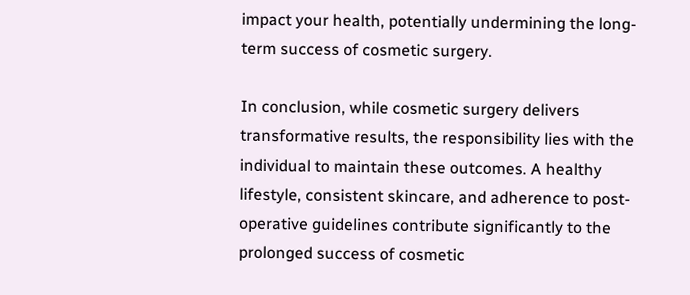impact your health, potentially undermining the long-term success of cosmetic surgery.

In conclusion, while cosmetic surgery delivers transformative results, the responsibility lies with the individual to maintain these outcomes. A healthy lifestyle, consistent skincare, and adherence to post-operative guidelines contribute significantly to the prolonged success of cosmetic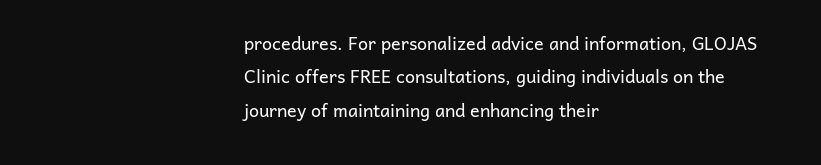procedures. For personalized advice and information, GLOJAS Clinic offers FREE consultations, guiding individuals on the journey of maintaining and enhancing their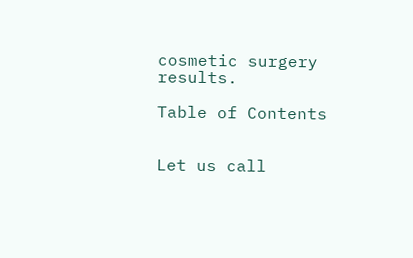cosmetic surgery results.

Table of Contents


Let us call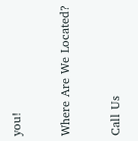you!

Where Are We Located?

Call Us